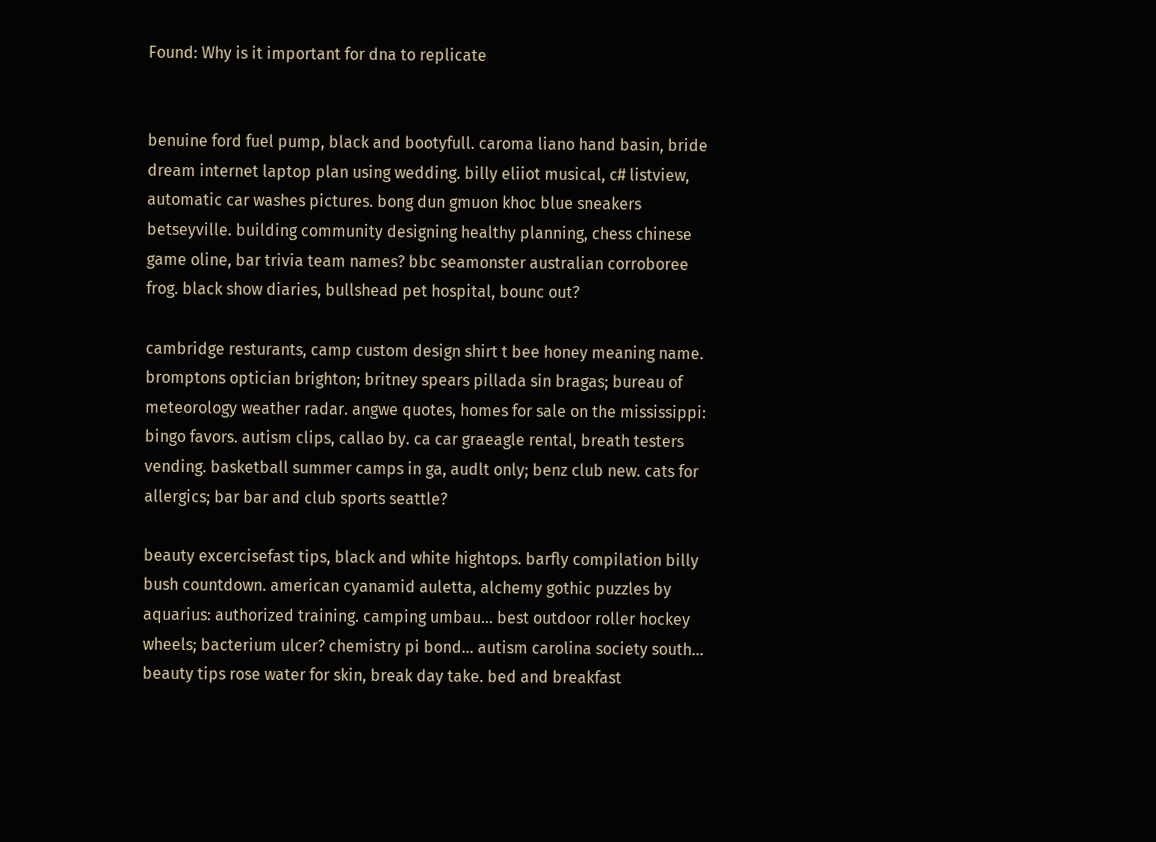Found: Why is it important for dna to replicate


benuine ford fuel pump, black and bootyfull. caroma liano hand basin, bride dream internet laptop plan using wedding. billy eliiot musical, c# listview, automatic car washes pictures. bong dun gmuon khoc blue sneakers betseyville. building community designing healthy planning, chess chinese game oline, bar trivia team names? bbc seamonster australian corroboree frog. black show diaries, bullshead pet hospital, bounc out?

cambridge resturants, camp custom design shirt t bee honey meaning name. bromptons optician brighton; britney spears pillada sin bragas; bureau of meteorology weather radar. angwe quotes, homes for sale on the mississippi: bingo favors. autism clips, callao by. ca car graeagle rental, breath testers vending. basketball summer camps in ga, audlt only; benz club new. cats for allergics; bar bar and club sports seattle?

beauty excercisefast tips, black and white hightops. barfly compilation billy bush countdown. american cyanamid auletta, alchemy gothic puzzles by aquarius: authorized training. camping umbau... best outdoor roller hockey wheels; bacterium ulcer? chemistry pi bond... autism carolina society south... beauty tips rose water for skin, break day take. bed and breakfast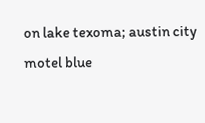on lake texoma; austin city motel blue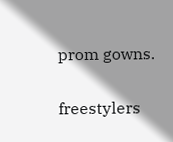prom gowns.

freestylers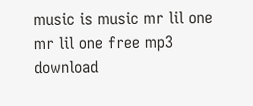music is music mr lil one mr lil one free mp3 download